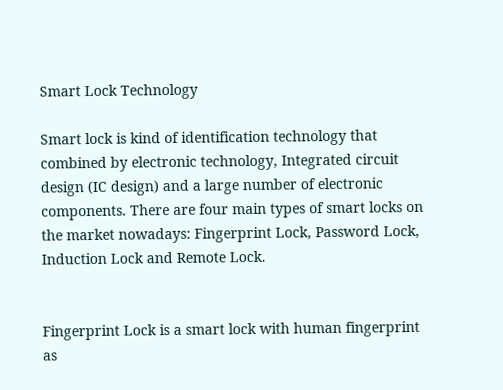Smart Lock Technology

Smart lock is kind of identification technology that combined by electronic technology, Integrated circuit design (IC design) and a large number of electronic components. There are four main types of smart locks on the market nowadays: Fingerprint Lock, Password Lock, Induction Lock and Remote Lock.


Fingerprint Lock is a smart lock with human fingerprint as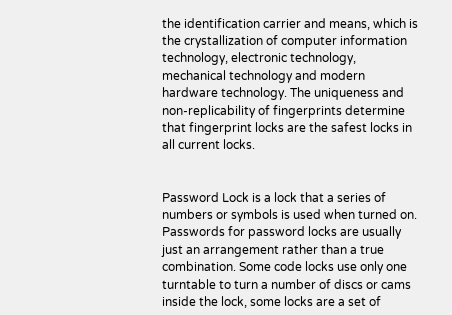the identification carrier and means, which is the crystallization of computer information technology, electronic technology, mechanical technology and modern hardware technology. The uniqueness and non-replicability of fingerprints determine that fingerprint locks are the safest locks in all current locks.


Password Lock is a lock that a series of numbers or symbols is used when turned on. Passwords for password locks are usually just an arrangement rather than a true combination. Some code locks use only one turntable to turn a number of discs or cams inside the lock, some locks are a set of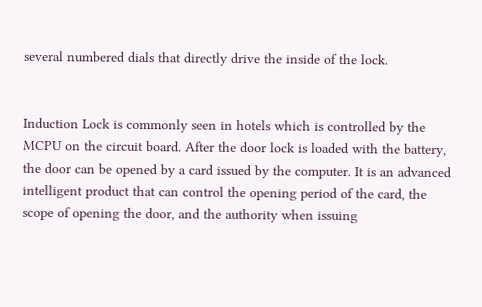several numbered dials that directly drive the inside of the lock.


Induction Lock is commonly seen in hotels which is controlled by the MCPU on the circuit board. After the door lock is loaded with the battery, the door can be opened by a card issued by the computer. It is an advanced intelligent product that can control the opening period of the card, the scope of opening the door, and the authority when issuing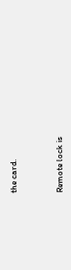the card.



Remote lock is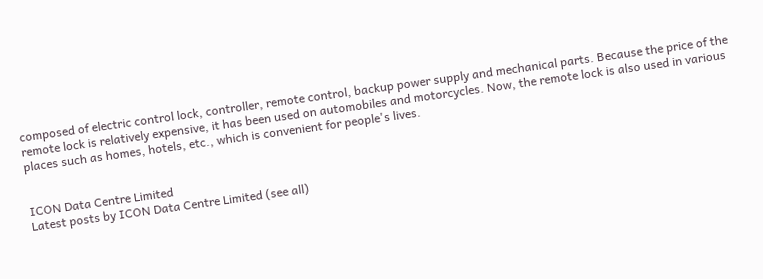composed of electric control lock, controller, remote control, backup power supply and mechanical parts. Because the price of the remote lock is relatively expensive, it has been used on automobiles and motorcycles. Now, the remote lock is also used in various places such as homes, hotels, etc., which is convenient for people's lives.


ICON Data Centre Limited
Latest posts by ICON Data Centre Limited (see all)